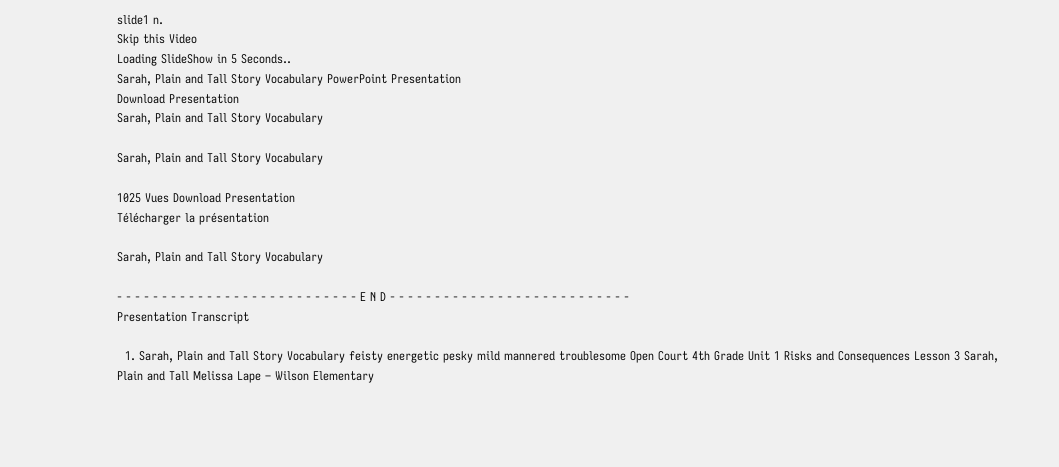slide1 n.
Skip this Video
Loading SlideShow in 5 Seconds..
Sarah, Plain and Tall Story Vocabulary PowerPoint Presentation
Download Presentation
Sarah, Plain and Tall Story Vocabulary

Sarah, Plain and Tall Story Vocabulary

1025 Vues Download Presentation
Télécharger la présentation

Sarah, Plain and Tall Story Vocabulary

- - - - - - - - - - - - - - - - - - - - - - - - - - - E N D - - - - - - - - - - - - - - - - - - - - - - - - - - -
Presentation Transcript

  1. Sarah, Plain and Tall Story Vocabulary feisty energetic pesky mild mannered troublesome Open Court 4th Grade Unit 1 Risks and Consequences Lesson 3 Sarah, Plain and Tall Melissa Lape – Wilson Elementary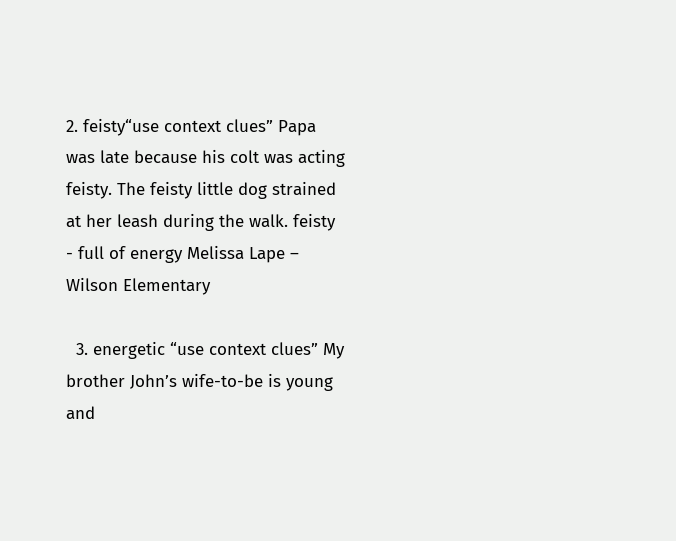2. feisty“use context clues” Papa was late because his colt was acting feisty. The feisty little dog strained at her leash during the walk. feisty - full of energy Melissa Lape – Wilson Elementary

  3. energetic “use context clues” My brother John’s wife-to-be is young and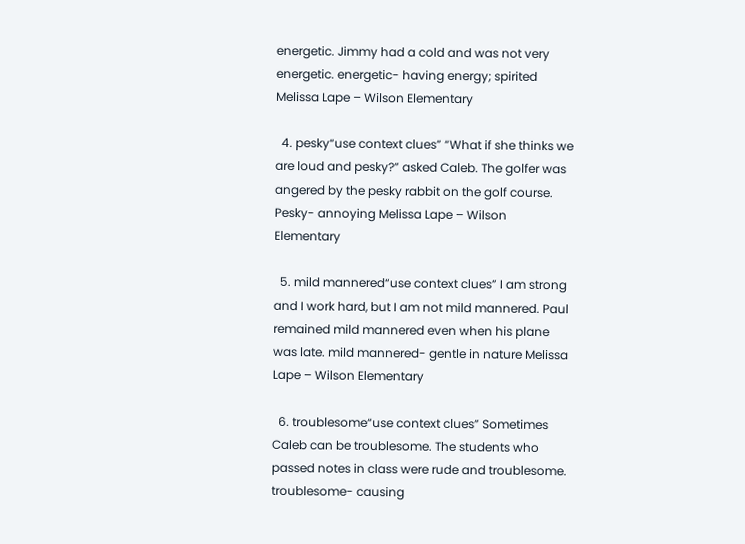energetic. Jimmy had a cold and was not very energetic. energetic- having energy; spirited Melissa Lape – Wilson Elementary

  4. pesky“use context clues” “What if she thinks we are loud and pesky?” asked Caleb. The golfer was angered by the pesky rabbit on the golf course. Pesky- annoying Melissa Lape – Wilson Elementary

  5. mild mannered“use context clues” I am strong and I work hard, but I am not mild mannered. Paul remained mild mannered even when his plane was late. mild mannered- gentle in nature Melissa Lape – Wilson Elementary

  6. troublesome“use context clues” Sometimes Caleb can be troublesome. The students who passed notes in class were rude and troublesome. troublesome- causing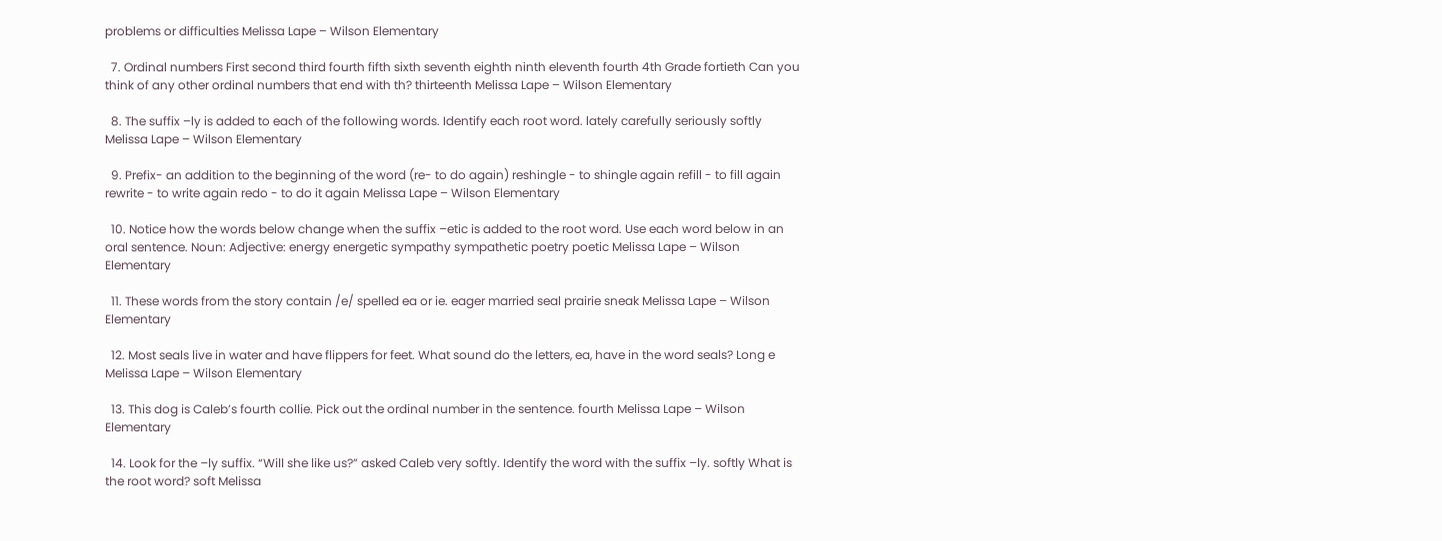problems or difficulties Melissa Lape – Wilson Elementary

  7. Ordinal numbers First second third fourth fifth sixth seventh eighth ninth eleventh fourth 4th Grade fortieth Can you think of any other ordinal numbers that end with th? thirteenth Melissa Lape – Wilson Elementary

  8. The suffix –ly is added to each of the following words. Identify each root word. lately carefully seriously softly Melissa Lape – Wilson Elementary

  9. Prefix- an addition to the beginning of the word (re- to do again) reshingle - to shingle again refill - to fill again rewrite - to write again redo - to do it again Melissa Lape – Wilson Elementary

  10. Notice how the words below change when the suffix –etic is added to the root word. Use each word below in an oral sentence. Noun: Adjective: energy energetic sympathy sympathetic poetry poetic Melissa Lape – Wilson Elementary

  11. These words from the story contain /e/ spelled ea or ie. eager married seal prairie sneak Melissa Lape – Wilson Elementary

  12. Most seals live in water and have flippers for feet. What sound do the letters, ea, have in the word seals? Long e Melissa Lape – Wilson Elementary

  13. This dog is Caleb’s fourth collie. Pick out the ordinal number in the sentence. fourth Melissa Lape – Wilson Elementary

  14. Look for the –ly suffix. “Will she like us?” asked Caleb very softly. Identify the word with the suffix –ly. softly What is the root word? soft Melissa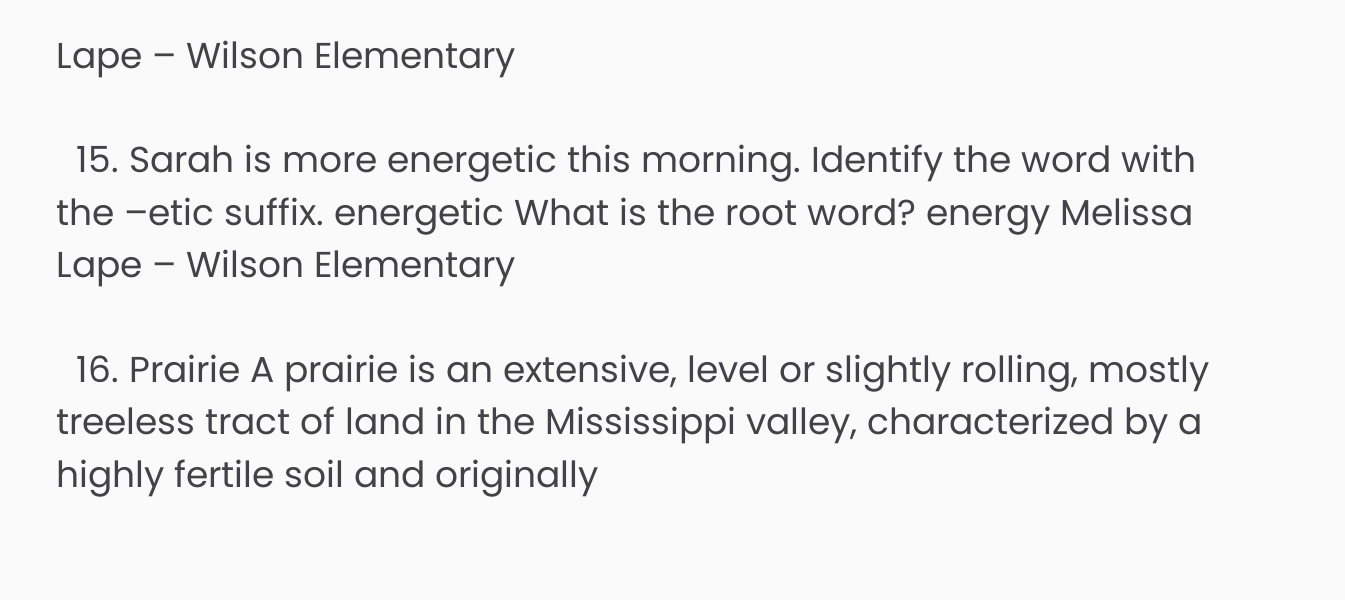Lape – Wilson Elementary

  15. Sarah is more energetic this morning. Identify the word with the –etic suffix. energetic What is the root word? energy Melissa Lape – Wilson Elementary

  16. Prairie A prairie is an extensive, level or slightly rolling, mostly treeless tract of land in the Mississippi valley, characterized by a highly fertile soil and originally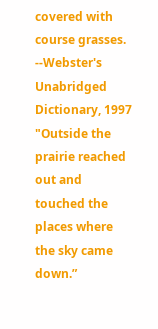covered with course grasses. --Webster's Unabridged Dictionary, 1997 "Outside the prairie reached out and touched the places where the sky came down.”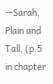--Sarah, Plain and Tall, (p.5 in chapter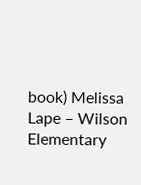book) Melissa Lape – Wilson Elementary